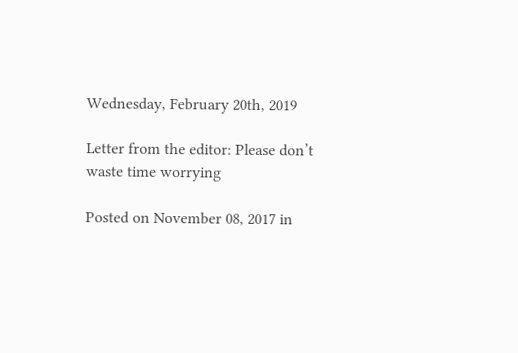Wednesday, February 20th, 2019

Letter from the editor: Please don’t waste time worrying

Posted on November 08, 2017 in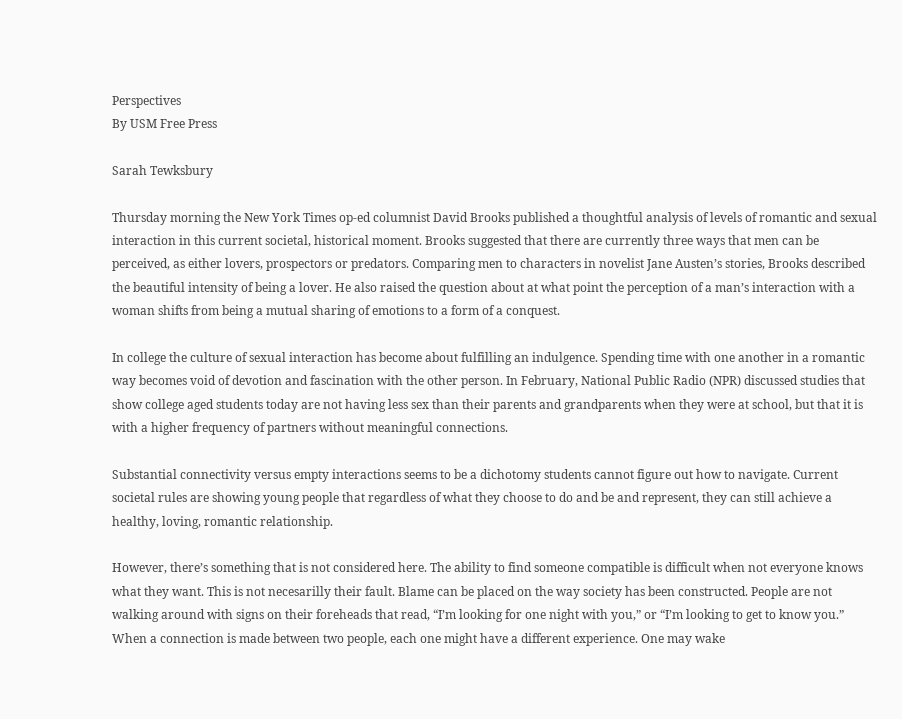Perspectives
By USM Free Press

Sarah Tewksbury

Thursday morning the New York Times op-ed columnist David Brooks published a thoughtful analysis of levels of romantic and sexual interaction in this current societal, historical moment. Brooks suggested that there are currently three ways that men can be perceived, as either lovers, prospectors or predators. Comparing men to characters in novelist Jane Austen’s stories, Brooks described the beautiful intensity of being a lover. He also raised the question about at what point the perception of a man’s interaction with a woman shifts from being a mutual sharing of emotions to a form of a conquest.

In college the culture of sexual interaction has become about fulfilling an indulgence. Spending time with one another in a romantic way becomes void of devotion and fascination with the other person. In February, National Public Radio (NPR) discussed studies that show college aged students today are not having less sex than their parents and grandparents when they were at school, but that it is with a higher frequency of partners without meaningful connections.

Substantial connectivity versus empty interactions seems to be a dichotomy students cannot figure out how to navigate. Current societal rules are showing young people that regardless of what they choose to do and be and represent, they can still achieve a healthy, loving, romantic relationship.

However, there’s something that is not considered here. The ability to find someone compatible is difficult when not everyone knows what they want. This is not necesarilly their fault. Blame can be placed on the way society has been constructed. People are not walking around with signs on their foreheads that read, “I’m looking for one night with you,” or “I’m looking to get to know you.” When a connection is made between two people, each one might have a different experience. One may wake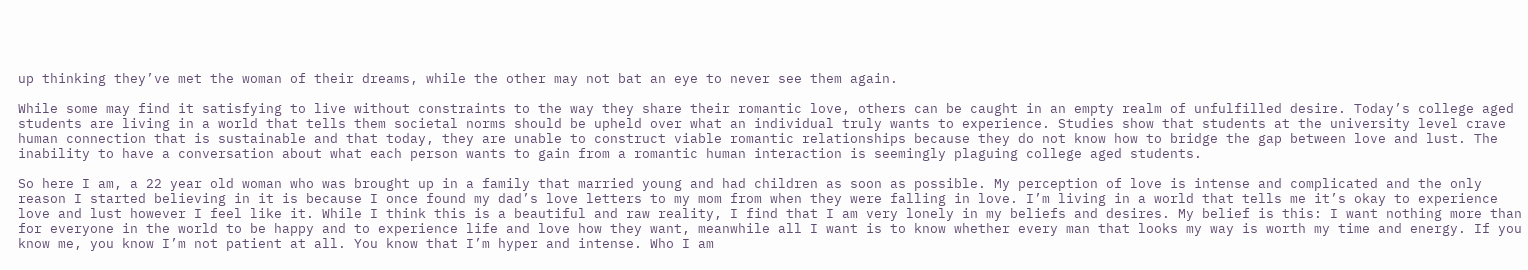up thinking they’ve met the woman of their dreams, while the other may not bat an eye to never see them again.

While some may find it satisfying to live without constraints to the way they share their romantic love, others can be caught in an empty realm of unfulfilled desire. Today’s college aged students are living in a world that tells them societal norms should be upheld over what an individual truly wants to experience. Studies show that students at the university level crave human connection that is sustainable and that today, they are unable to construct viable romantic relationships because they do not know how to bridge the gap between love and lust. The inability to have a conversation about what each person wants to gain from a romantic human interaction is seemingly plaguing college aged students.

So here I am, a 22 year old woman who was brought up in a family that married young and had children as soon as possible. My perception of love is intense and complicated and the only reason I started believing in it is because I once found my dad’s love letters to my mom from when they were falling in love. I’m living in a world that tells me it’s okay to experience love and lust however I feel like it. While I think this is a beautiful and raw reality, I find that I am very lonely in my beliefs and desires. My belief is this: I want nothing more than for everyone in the world to be happy and to experience life and love how they want, meanwhile all I want is to know whether every man that looks my way is worth my time and energy. If you know me, you know I’m not patient at all. You know that I’m hyper and intense. Who I am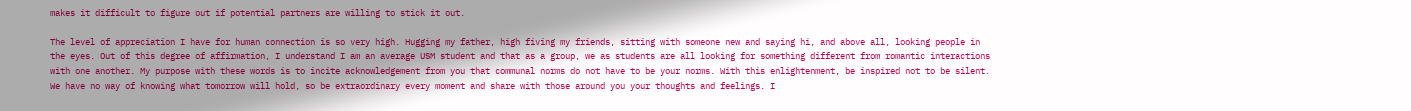makes it difficult to figure out if potential partners are willing to stick it out.

The level of appreciation I have for human connection is so very high. Hugging my father, high fiving my friends, sitting with someone new and saying hi, and above all, looking people in the eyes. Out of this degree of affirmation, I understand I am an average USM student and that as a group, we as students are all looking for something different from romantic interactions with one another. My purpose with these words is to incite acknowledgement from you that communal norms do not have to be your norms. With this enlightenment, be inspired not to be silent. We have no way of knowing what tomorrow will hold, so be extraordinary every moment and share with those around you your thoughts and feelings. I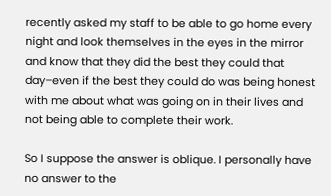recently asked my staff to be able to go home every night and look themselves in the eyes in the mirror and know that they did the best they could that day–even if the best they could do was being honest with me about what was going on in their lives and not being able to complete their work.

So I suppose the answer is oblique. I personally have no answer to the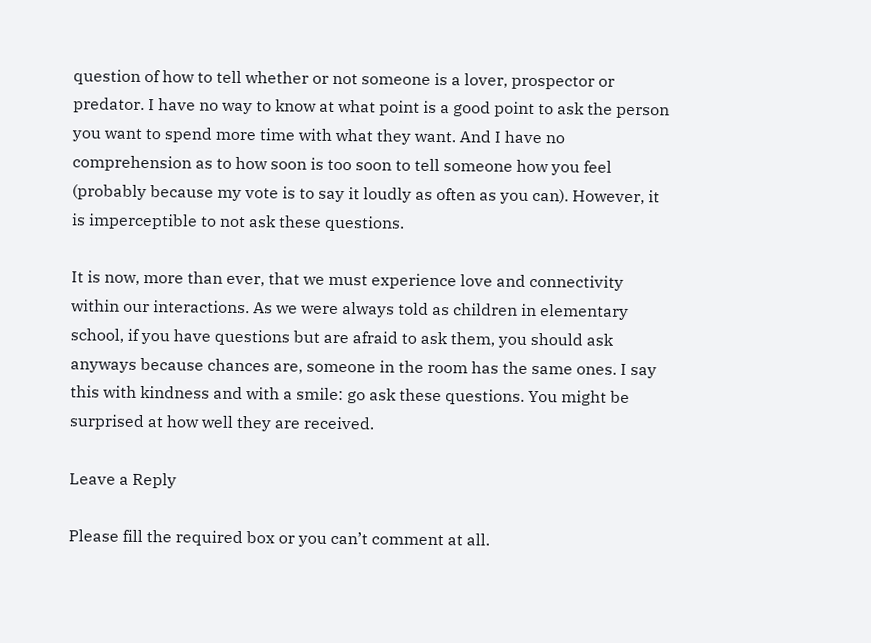question of how to tell whether or not someone is a lover, prospector or predator. I have no way to know at what point is a good point to ask the person you want to spend more time with what they want. And I have no comprehension as to how soon is too soon to tell someone how you feel (probably because my vote is to say it loudly as often as you can). However, it is imperceptible to not ask these questions.

It is now, more than ever, that we must experience love and connectivity within our interactions. As we were always told as children in elementary school, if you have questions but are afraid to ask them, you should ask anyways because chances are, someone in the room has the same ones. I say this with kindness and with a smile: go ask these questions. You might be surprised at how well they are received.

Leave a Reply

Please fill the required box or you can’t comment at all.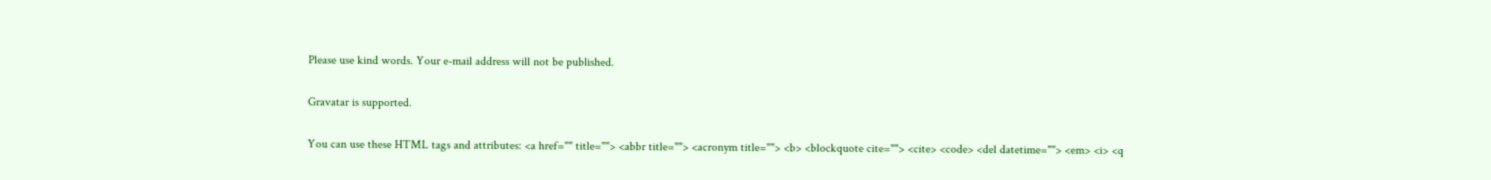Please use kind words. Your e-mail address will not be published.

Gravatar is supported.

You can use these HTML tags and attributes: <a href="" title=""> <abbr title=""> <acronym title=""> <b> <blockquote cite=""> <cite> <code> <del datetime=""> <em> <i> <q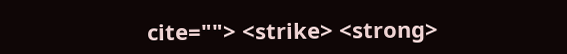cite=""> <strike> <strong>